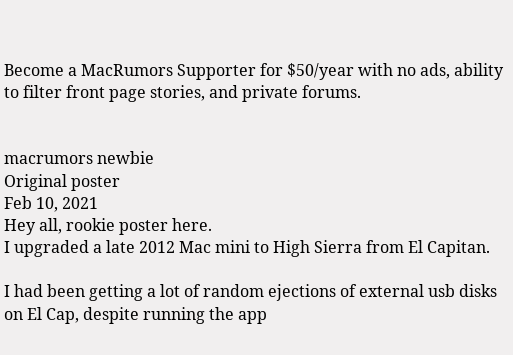Become a MacRumors Supporter for $50/year with no ads, ability to filter front page stories, and private forums.


macrumors newbie
Original poster
Feb 10, 2021
Hey all, rookie poster here.
I upgraded a late 2012 Mac mini to High Sierra from El Capitan.

I had been getting a lot of random ejections of external usb disks on El Cap, despite running the app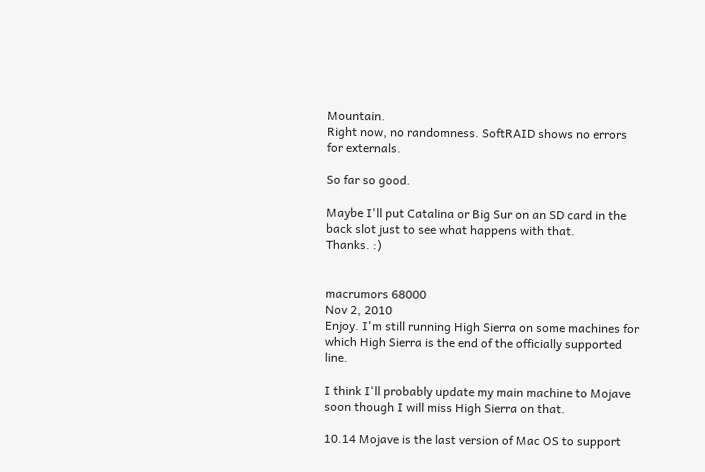Mountain.
Right now, no randomness. SoftRAID shows no errors for externals.

So far so good.

Maybe I'll put Catalina or Big Sur on an SD card in the back slot just to see what happens with that.
Thanks. :)


macrumors 68000
Nov 2, 2010
Enjoy. I'm still running High Sierra on some machines for which High Sierra is the end of the officially supported line.

I think I'll probably update my main machine to Mojave soon though I will miss High Sierra on that.

10.14 Mojave is the last version of Mac OS to support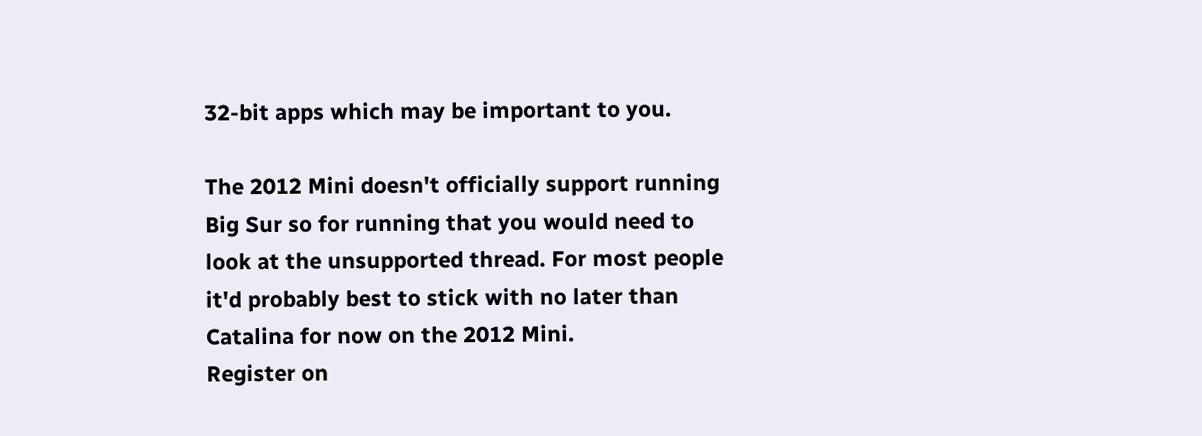32-bit apps which may be important to you.

The 2012 Mini doesn't officially support running Big Sur so for running that you would need to look at the unsupported thread. For most people it'd probably best to stick with no later than Catalina for now on the 2012 Mini.
Register on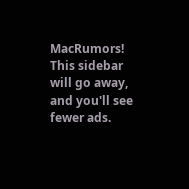MacRumors! This sidebar will go away, and you'll see fewer ads.